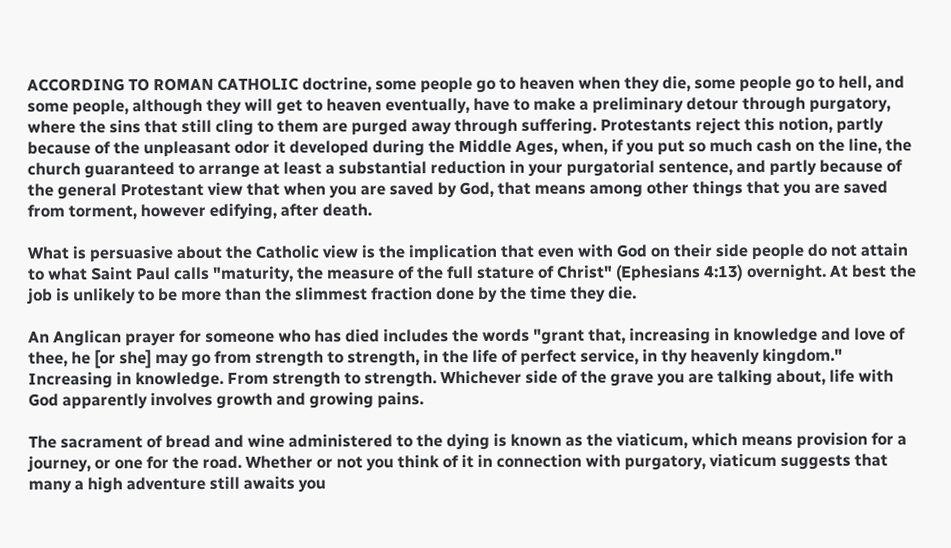ACCORDING TO ROMAN CATHOLIC doctrine, some people go to heaven when they die, some people go to hell, and some people, although they will get to heaven eventually, have to make a preliminary detour through purgatory, where the sins that still cling to them are purged away through suffering. Protestants reject this notion, partly because of the unpleasant odor it developed during the Middle Ages, when, if you put so much cash on the line, the church guaranteed to arrange at least a substantial reduction in your purgatorial sentence, and partly because of the general Protestant view that when you are saved by God, that means among other things that you are saved from torment, however edifying, after death.

What is persuasive about the Catholic view is the implication that even with God on their side people do not attain to what Saint Paul calls "maturity, the measure of the full stature of Christ" (Ephesians 4:13) overnight. At best the job is unlikely to be more than the slimmest fraction done by the time they die.

An Anglican prayer for someone who has died includes the words "grant that, increasing in knowledge and love of thee, he [or she] may go from strength to strength, in the life of perfect service, in thy heavenly kingdom." Increasing in knowledge. From strength to strength. Whichever side of the grave you are talking about, life with God apparently involves growth and growing pains.

The sacrament of bread and wine administered to the dying is known as the viaticum, which means provision for a journey, or one for the road. Whether or not you think of it in connection with purgatory, viaticum suggests that many a high adventure still awaits you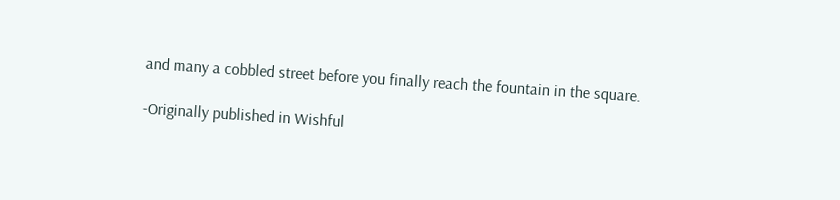and many a cobbled street before you finally reach the fountain in the square.

-Originally published in Wishful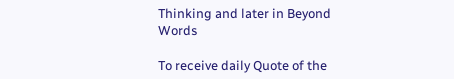Thinking and later in Beyond Words

To receive daily Quote of the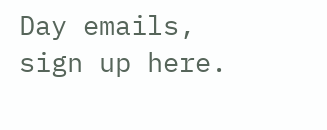Day emails, sign up here.